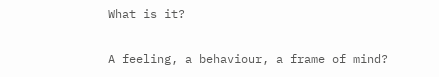What is it?

A feeling, a behaviour, a frame of mind?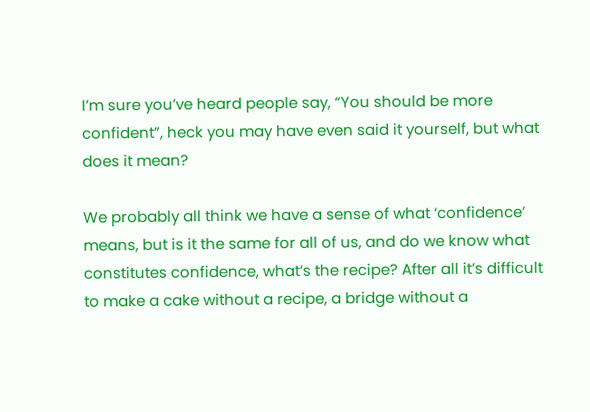I’m sure you’ve heard people say, “You should be more confident”, heck you may have even said it yourself, but what does it mean?

We probably all think we have a sense of what ‘confidence’ means, but is it the same for all of us, and do we know what constitutes confidence, what’s the recipe? After all it’s difficult to make a cake without a recipe, a bridge without a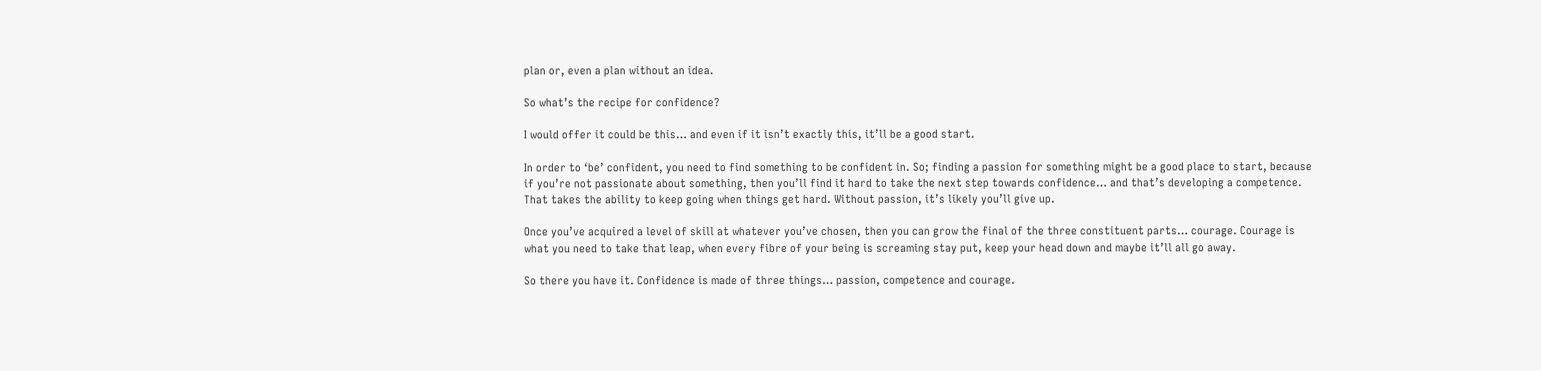plan or, even a plan without an idea.

So what’s the recipe for confidence?

I would offer it could be this… and even if it isn’t exactly this, it’ll be a good start.

In order to ‘be’ confident, you need to find something to be confident in. So; finding a passion for something might be a good place to start, because if you’re not passionate about something, then you’ll find it hard to take the next step towards confidence… and that’s developing a competence. That takes the ability to keep going when things get hard. Without passion, it’s likely you’ll give up.

Once you’ve acquired a level of skill at whatever you’ve chosen, then you can grow the final of the three constituent parts… courage. Courage is what you need to take that leap, when every fibre of your being is screaming stay put, keep your head down and maybe it’ll all go away.

So there you have it. Confidence is made of three things… passion, competence and courage.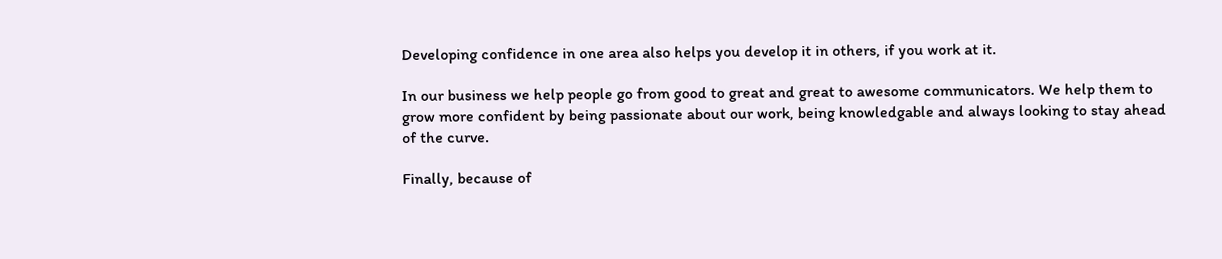Developing confidence in one area also helps you develop it in others, if you work at it.

In our business we help people go from good to great and great to awesome communicators. We help them to grow more confident by being passionate about our work, being knowledgable and always looking to stay ahead of the curve.

Finally, because of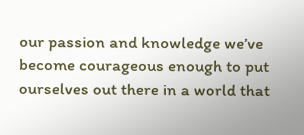our passion and knowledge we’ve become courageous enough to put ourselves out there in a world that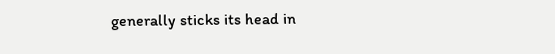generally sticks its head in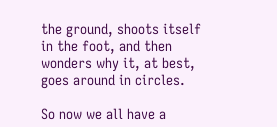the ground, shoots itself in the foot, and then wonders why it, at best, goes around in circles.

So now we all have a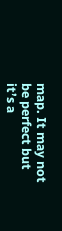map. It may not be perfect but it’s a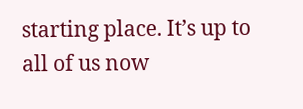starting place. It’s up to all of us now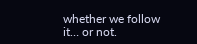whether we follow it… or not.